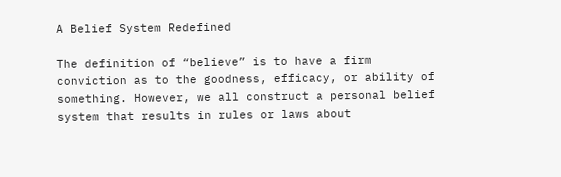A Belief System Redefined

The definition of “believe” is to have a firm conviction as to the goodness, efficacy, or ability of something. However, we all construct a personal belief system that results in rules or laws about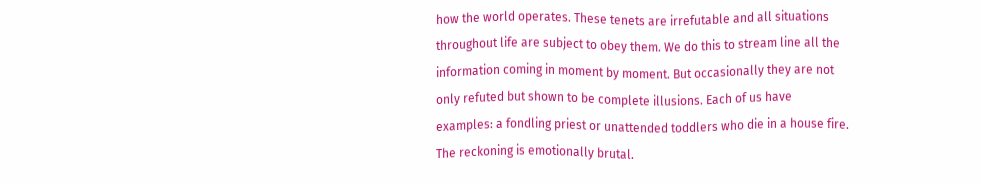how the world operates. These tenets are irrefutable and all situations throughout life are subject to obey them. We do this to stream line all the information coming in moment by moment. But occasionally they are not only refuted but shown to be complete illusions. Each of us have examples: a fondling priest or unattended toddlers who die in a house fire. The reckoning is emotionally brutal.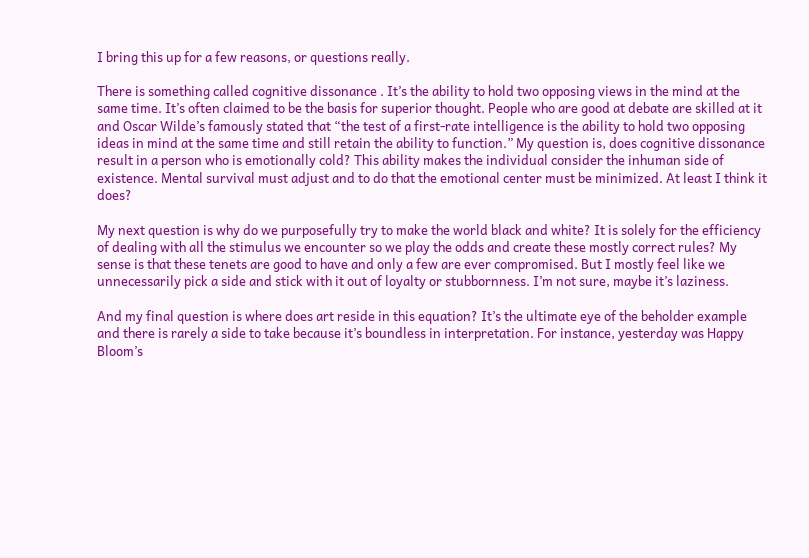I bring this up for a few reasons, or questions really.

There is something called cognitive dissonance . It’s the ability to hold two opposing views in the mind at the same time. It’s often claimed to be the basis for superior thought. People who are good at debate are skilled at it and Oscar Wilde’s famously stated that “the test of a first-rate intelligence is the ability to hold two opposing ideas in mind at the same time and still retain the ability to function.” My question is, does cognitive dissonance result in a person who is emotionally cold? This ability makes the individual consider the inhuman side of existence. Mental survival must adjust and to do that the emotional center must be minimized. At least I think it does?

My next question is why do we purposefully try to make the world black and white? It is solely for the efficiency of dealing with all the stimulus we encounter so we play the odds and create these mostly correct rules? My sense is that these tenets are good to have and only a few are ever compromised. But I mostly feel like we unnecessarily pick a side and stick with it out of loyalty or stubbornness. I’m not sure, maybe it’s laziness.

And my final question is where does art reside in this equation? It’s the ultimate eye of the beholder example and there is rarely a side to take because it’s boundless in interpretation. For instance, yesterday was Happy Bloom’s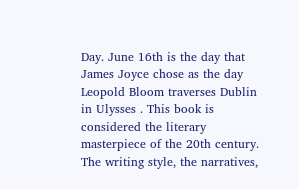Day. June 16th is the day that James Joyce chose as the day Leopold Bloom traverses Dublin in Ulysses . This book is considered the literary masterpiece of the 20th century. The writing style, the narratives,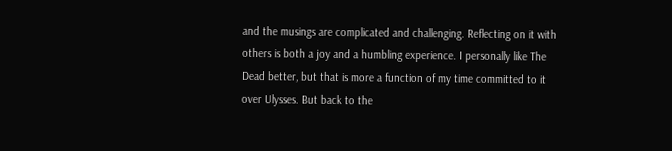and the musings are complicated and challenging. Reflecting on it with others is both a joy and a humbling experience. I personally like The Dead better, but that is more a function of my time committed to it over Ulysses. But back to the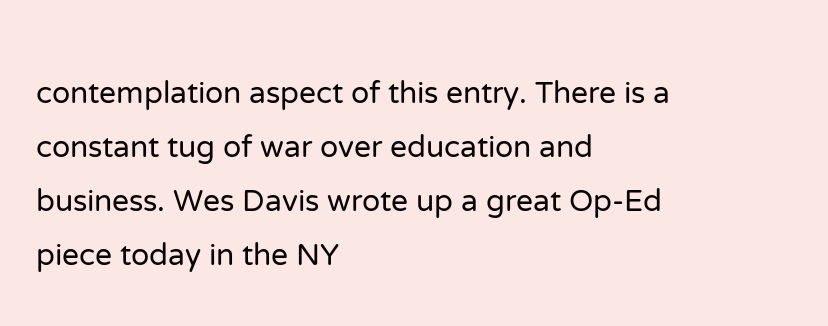contemplation aspect of this entry. There is a constant tug of war over education and business. Wes Davis wrote up a great Op-Ed piece today in the NY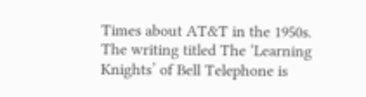Times about AT&T in the 1950s. The writing titled The ‘Learning Knights’ of Bell Telephone is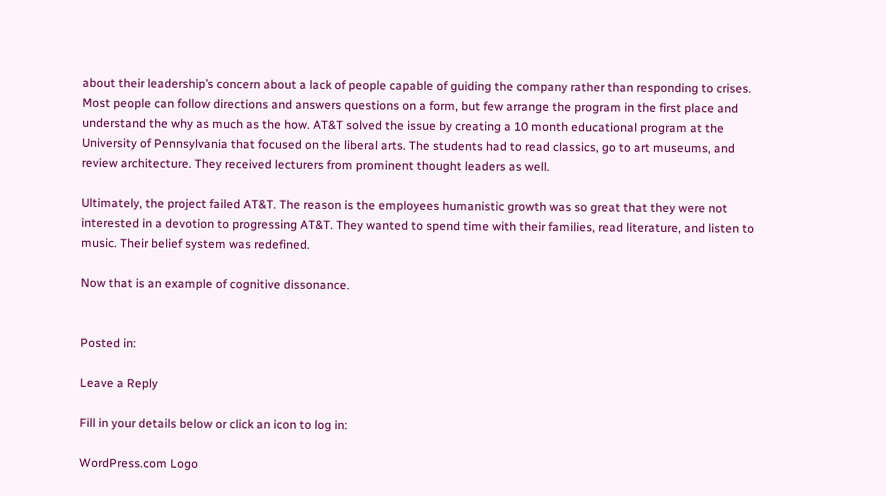about their leadership’s concern about a lack of people capable of guiding the company rather than responding to crises. Most people can follow directions and answers questions on a form, but few arrange the program in the first place and understand the why as much as the how. AT&T solved the issue by creating a 10 month educational program at the University of Pennsylvania that focused on the liberal arts. The students had to read classics, go to art museums, and review architecture. They received lecturers from prominent thought leaders as well.

Ultimately, the project failed AT&T. The reason is the employees humanistic growth was so great that they were not interested in a devotion to progressing AT&T. They wanted to spend time with their families, read literature, and listen to music. Their belief system was redefined.

Now that is an example of cognitive dissonance.


Posted in:

Leave a Reply

Fill in your details below or click an icon to log in:

WordPress.com Logo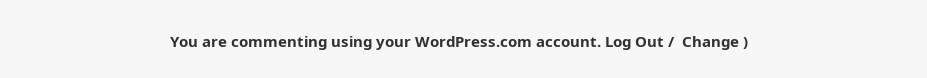You are commenting using your WordPress.com account. Log Out /  Change )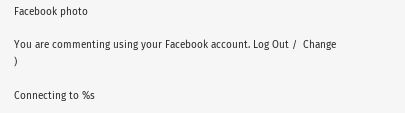Facebook photo

You are commenting using your Facebook account. Log Out /  Change )

Connecting to %s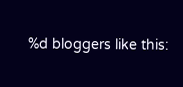%d bloggers like this: